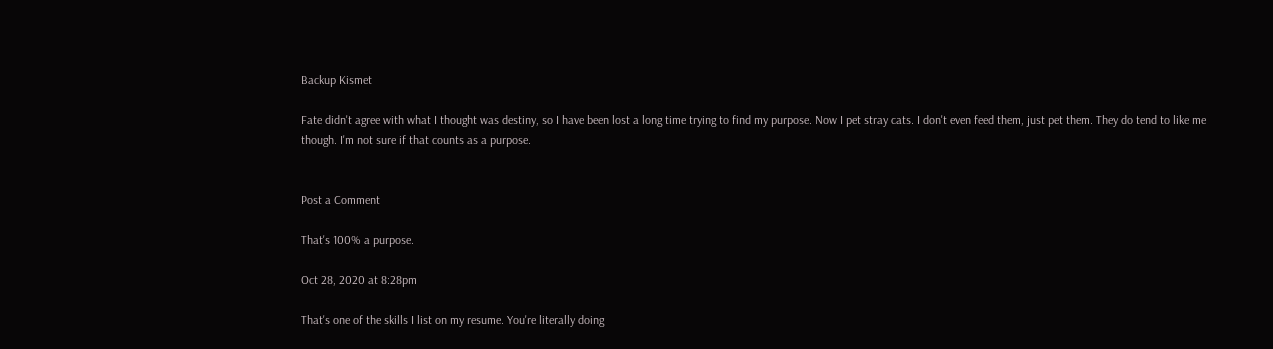Backup Kismet

Fate didn't agree with what I thought was destiny, so I have been lost a long time trying to find my purpose. Now I pet stray cats. I don't even feed them, just pet them. They do tend to like me though. I'm not sure if that counts as a purpose.


Post a Comment

That's 100% a purpose.

Oct 28, 2020 at 8:28pm

That's one of the skills I list on my resume. You're literally doing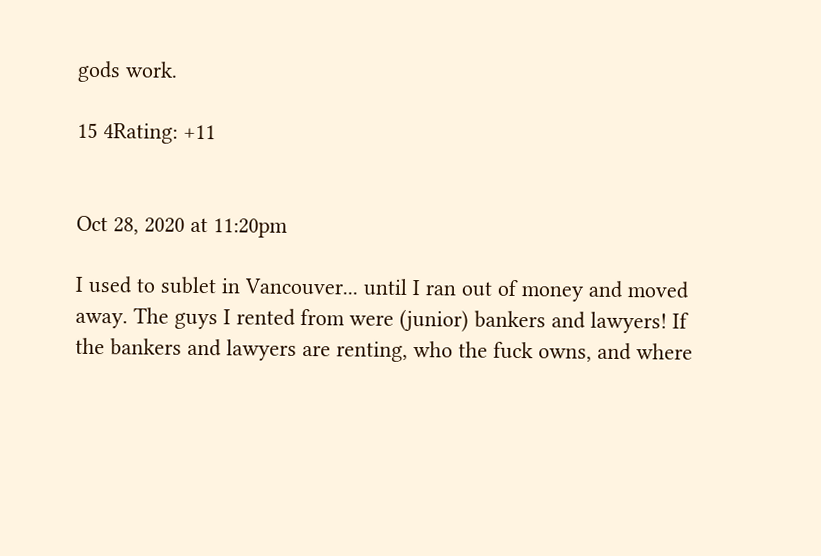gods work.

15 4Rating: +11


Oct 28, 2020 at 11:20pm

I used to sublet in Vancouver... until I ran out of money and moved away. The guys I rented from were (junior) bankers and lawyers! If the bankers and lawyers are renting, who the fuck owns, and where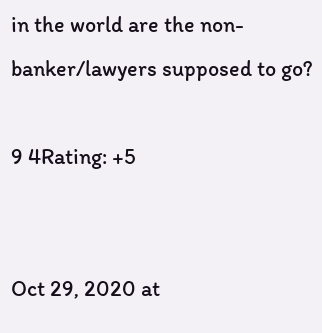in the world are the non-banker/lawyers supposed to go?

9 4Rating: +5


Oct 29, 2020 at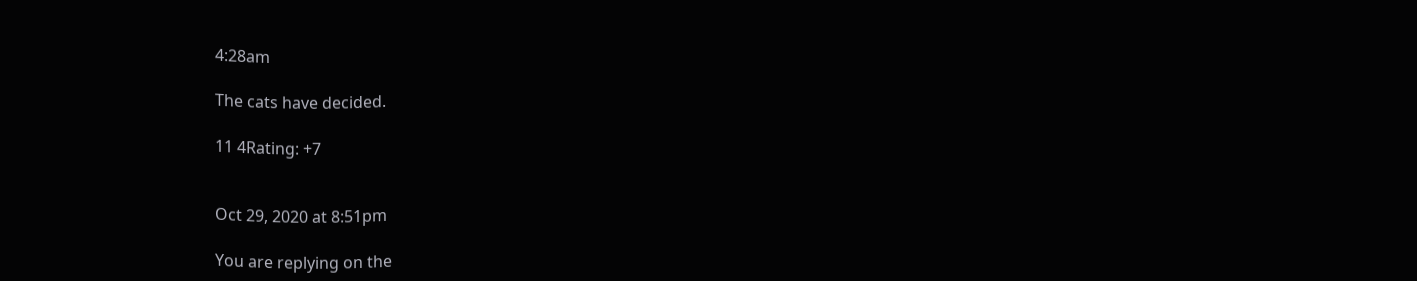4:28am

The cats have decided.

11 4Rating: +7


Oct 29, 2020 at 8:51pm

You are replying on the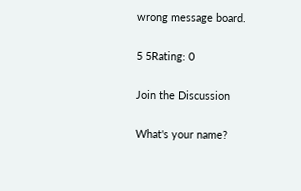wrong message board.

5 5Rating: 0

Join the Discussion

What's your name?